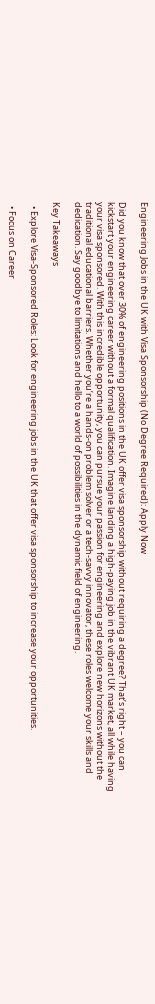Engineering Jobs in the UK with Visa Sponsorship (No Degree Required): Apply Now

Did you know that over 30% of engineering positions in the UK offer visa sponsorship without requiring a degree? That’s right – you can kickstart your engineering career without a formal qualification. Imagine landing a high-paying job in the vibrant UK market, all while having your visa sponsored. With this incredible opportunity, you can pursue your passion for engineering and explore new horizons without the traditional educational barriers. Whether you’re a hands-on problem solver or a tech-savvy innovator, these roles welcome your skills and dedication. Say goodbye to limitations and hello to a world of possibilities in the dynamic field of engineering.

Key Takeaways

  • Explore Visa-Sponsored Roles: Look for engineering jobs in the UK that offer visa sponsorship to increase your opportunities.

  • Focus on Career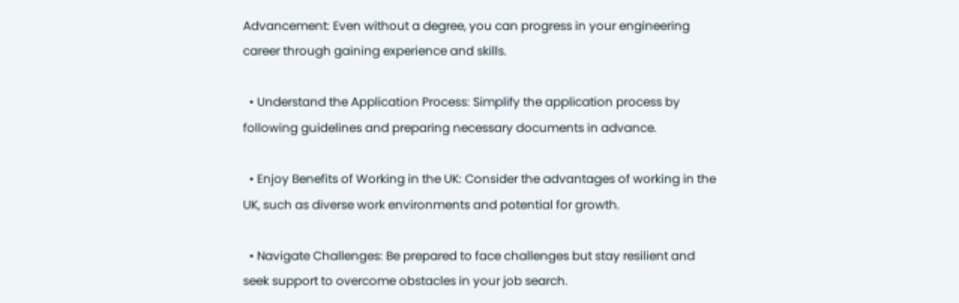Advancement: Even without a degree, you can progress in your engineering career through gaining experience and skills.

  • Understand the Application Process: Simplify the application process by following guidelines and preparing necessary documents in advance.

  • Enjoy Benefits of Working in the UK: Consider the advantages of working in the UK, such as diverse work environments and potential for growth.

  • Navigate Challenges: Be prepared to face challenges but stay resilient and seek support to overcome obstacles in your job search.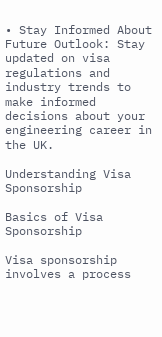• Stay Informed About Future Outlook: Stay updated on visa regulations and industry trends to make informed decisions about your engineering career in the UK.

Understanding Visa Sponsorship

Basics of Visa Sponsorship

Visa sponsorship involves a process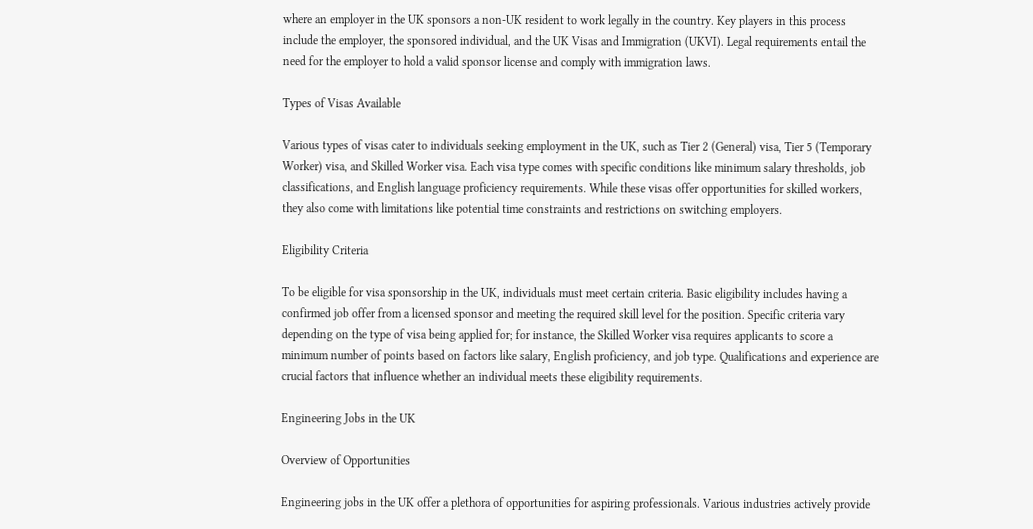where an employer in the UK sponsors a non-UK resident to work legally in the country. Key players in this process include the employer, the sponsored individual, and the UK Visas and Immigration (UKVI). Legal requirements entail the need for the employer to hold a valid sponsor license and comply with immigration laws.

Types of Visas Available

Various types of visas cater to individuals seeking employment in the UK, such as Tier 2 (General) visa, Tier 5 (Temporary Worker) visa, and Skilled Worker visa. Each visa type comes with specific conditions like minimum salary thresholds, job classifications, and English language proficiency requirements. While these visas offer opportunities for skilled workers, they also come with limitations like potential time constraints and restrictions on switching employers.

Eligibility Criteria

To be eligible for visa sponsorship in the UK, individuals must meet certain criteria. Basic eligibility includes having a confirmed job offer from a licensed sponsor and meeting the required skill level for the position. Specific criteria vary depending on the type of visa being applied for; for instance, the Skilled Worker visa requires applicants to score a minimum number of points based on factors like salary, English proficiency, and job type. Qualifications and experience are crucial factors that influence whether an individual meets these eligibility requirements.

Engineering Jobs in the UK

Overview of Opportunities

Engineering jobs in the UK offer a plethora of opportunities for aspiring professionals. Various industries actively provide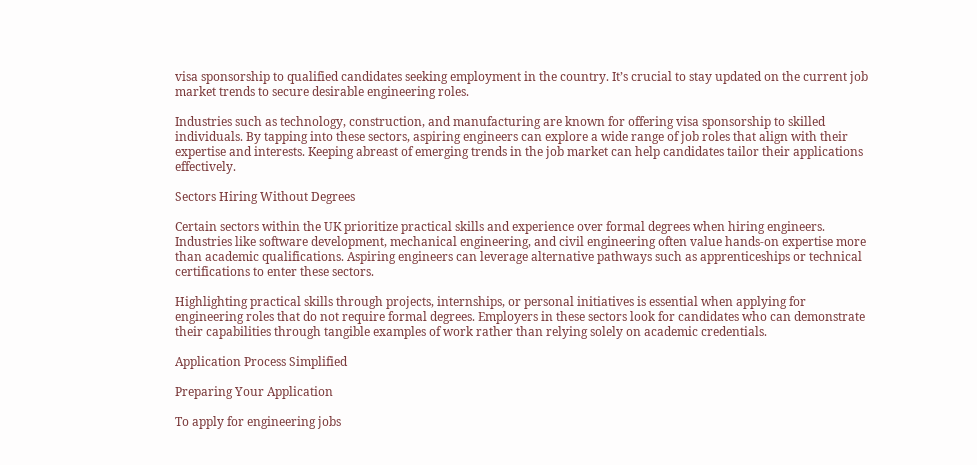visa sponsorship to qualified candidates seeking employment in the country. It’s crucial to stay updated on the current job market trends to secure desirable engineering roles.

Industries such as technology, construction, and manufacturing are known for offering visa sponsorship to skilled individuals. By tapping into these sectors, aspiring engineers can explore a wide range of job roles that align with their expertise and interests. Keeping abreast of emerging trends in the job market can help candidates tailor their applications effectively.

Sectors Hiring Without Degrees

Certain sectors within the UK prioritize practical skills and experience over formal degrees when hiring engineers. Industries like software development, mechanical engineering, and civil engineering often value hands-on expertise more than academic qualifications. Aspiring engineers can leverage alternative pathways such as apprenticeships or technical certifications to enter these sectors.

Highlighting practical skills through projects, internships, or personal initiatives is essential when applying for engineering roles that do not require formal degrees. Employers in these sectors look for candidates who can demonstrate their capabilities through tangible examples of work rather than relying solely on academic credentials.

Application Process Simplified

Preparing Your Application

To apply for engineering jobs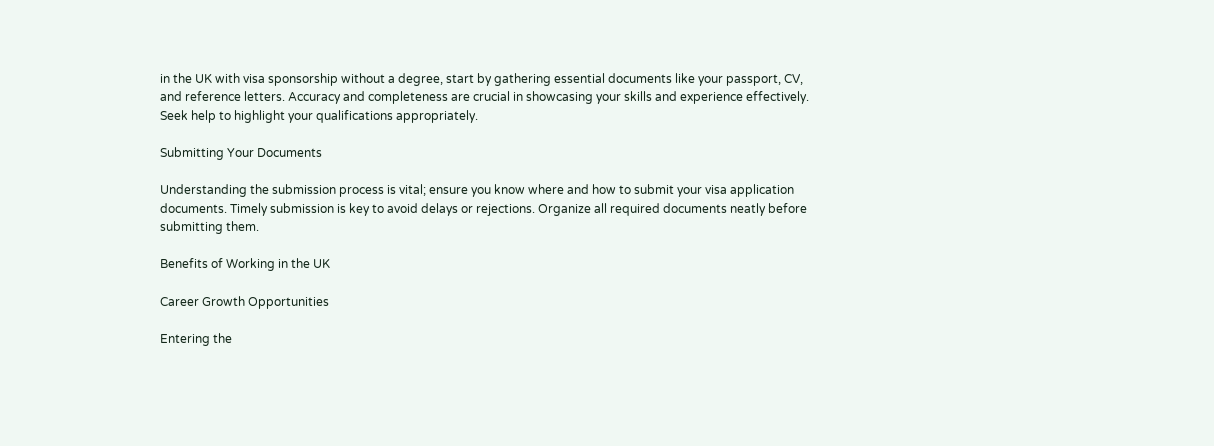in the UK with visa sponsorship without a degree, start by gathering essential documents like your passport, CV, and reference letters. Accuracy and completeness are crucial in showcasing your skills and experience effectively. Seek help to highlight your qualifications appropriately.

Submitting Your Documents

Understanding the submission process is vital; ensure you know where and how to submit your visa application documents. Timely submission is key to avoid delays or rejections. Organize all required documents neatly before submitting them.

Benefits of Working in the UK

Career Growth Opportunities

Entering the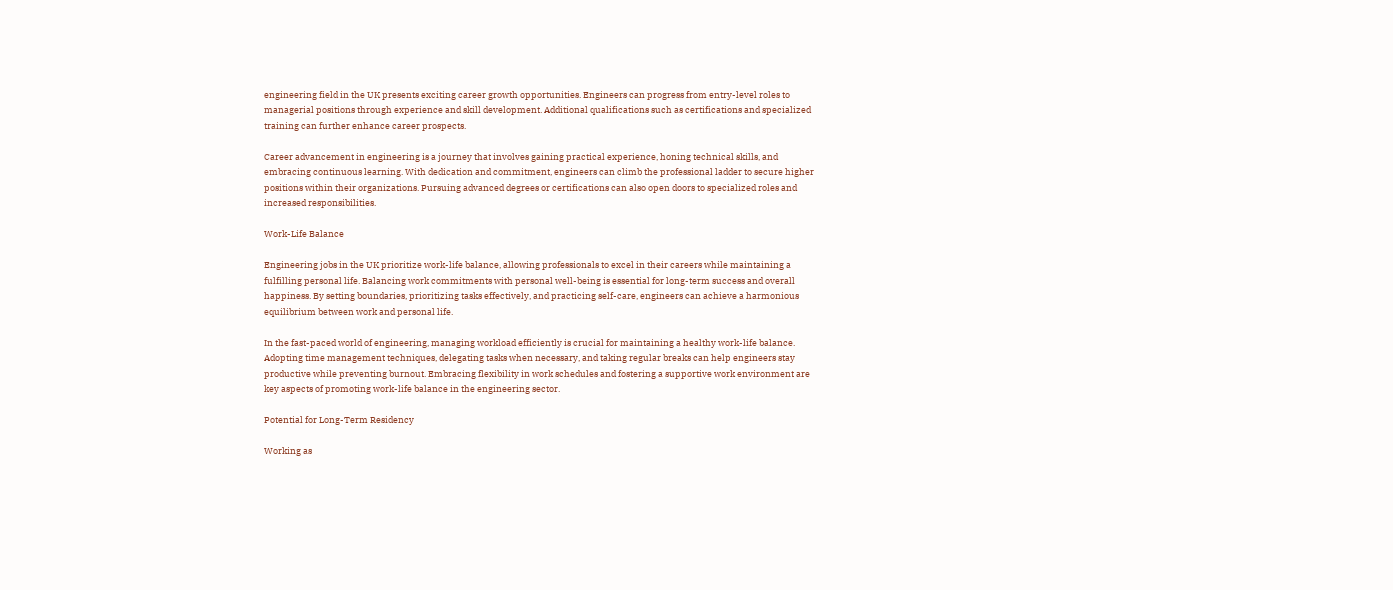engineering field in the UK presents exciting career growth opportunities. Engineers can progress from entry-level roles to managerial positions through experience and skill development. Additional qualifications such as certifications and specialized training can further enhance career prospects.

Career advancement in engineering is a journey that involves gaining practical experience, honing technical skills, and embracing continuous learning. With dedication and commitment, engineers can climb the professional ladder to secure higher positions within their organizations. Pursuing advanced degrees or certifications can also open doors to specialized roles and increased responsibilities.

Work-Life Balance

Engineering jobs in the UK prioritize work-life balance, allowing professionals to excel in their careers while maintaining a fulfilling personal life. Balancing work commitments with personal well-being is essential for long-term success and overall happiness. By setting boundaries, prioritizing tasks effectively, and practicing self-care, engineers can achieve a harmonious equilibrium between work and personal life.

In the fast-paced world of engineering, managing workload efficiently is crucial for maintaining a healthy work-life balance. Adopting time management techniques, delegating tasks when necessary, and taking regular breaks can help engineers stay productive while preventing burnout. Embracing flexibility in work schedules and fostering a supportive work environment are key aspects of promoting work-life balance in the engineering sector.

Potential for Long-Term Residency

Working as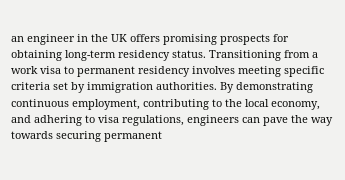an engineer in the UK offers promising prospects for obtaining long-term residency status. Transitioning from a work visa to permanent residency involves meeting specific criteria set by immigration authorities. By demonstrating continuous employment, contributing to the local economy, and adhering to visa regulations, engineers can pave the way towards securing permanent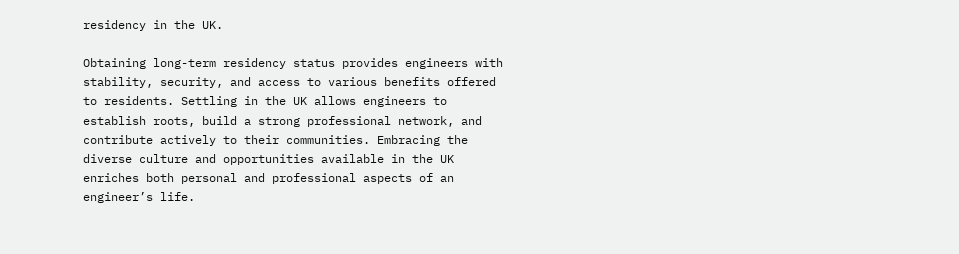residency in the UK.

Obtaining long-term residency status provides engineers with stability, security, and access to various benefits offered to residents. Settling in the UK allows engineers to establish roots, build a strong professional network, and contribute actively to their communities. Embracing the diverse culture and opportunities available in the UK enriches both personal and professional aspects of an engineer’s life.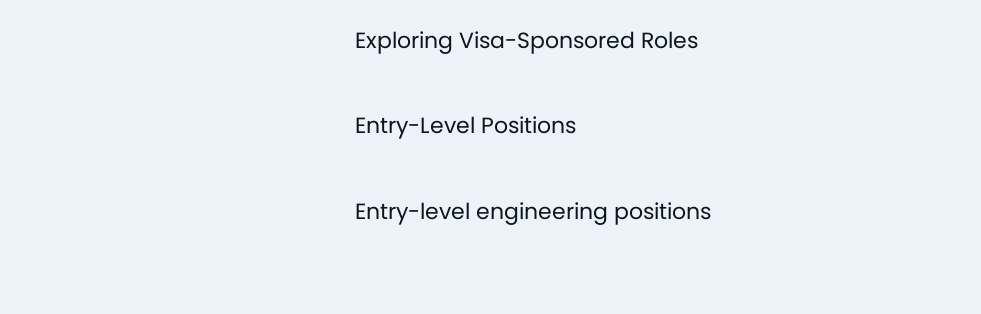Exploring Visa-Sponsored Roles

Entry-Level Positions

Entry-level engineering positions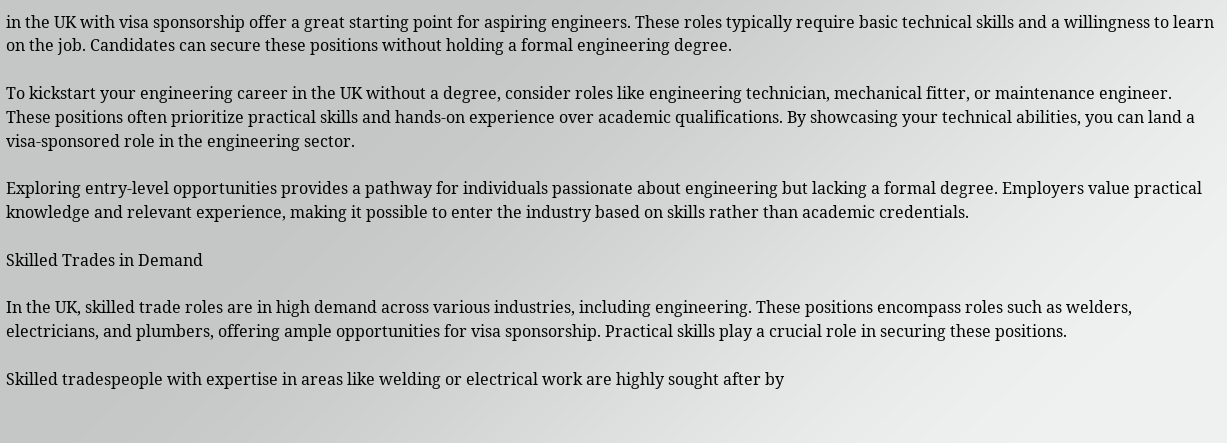in the UK with visa sponsorship offer a great starting point for aspiring engineers. These roles typically require basic technical skills and a willingness to learn on the job. Candidates can secure these positions without holding a formal engineering degree.

To kickstart your engineering career in the UK without a degree, consider roles like engineering technician, mechanical fitter, or maintenance engineer. These positions often prioritize practical skills and hands-on experience over academic qualifications. By showcasing your technical abilities, you can land a visa-sponsored role in the engineering sector.

Exploring entry-level opportunities provides a pathway for individuals passionate about engineering but lacking a formal degree. Employers value practical knowledge and relevant experience, making it possible to enter the industry based on skills rather than academic credentials.

Skilled Trades in Demand

In the UK, skilled trade roles are in high demand across various industries, including engineering. These positions encompass roles such as welders, electricians, and plumbers, offering ample opportunities for visa sponsorship. Practical skills play a crucial role in securing these positions.

Skilled tradespeople with expertise in areas like welding or electrical work are highly sought after by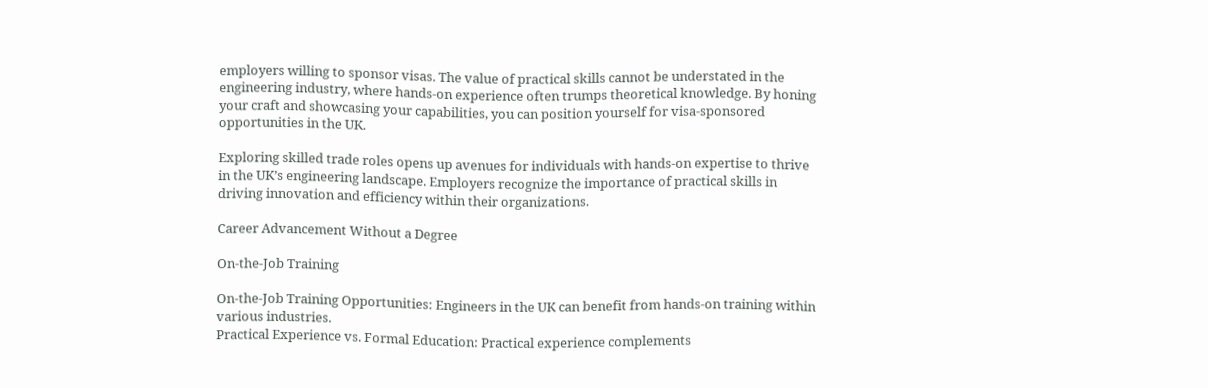employers willing to sponsor visas. The value of practical skills cannot be understated in the engineering industry, where hands-on experience often trumps theoretical knowledge. By honing your craft and showcasing your capabilities, you can position yourself for visa-sponsored opportunities in the UK.

Exploring skilled trade roles opens up avenues for individuals with hands-on expertise to thrive in the UK’s engineering landscape. Employers recognize the importance of practical skills in driving innovation and efficiency within their organizations.

Career Advancement Without a Degree

On-the-Job Training

On-the-Job Training Opportunities: Engineers in the UK can benefit from hands-on training within various industries.
Practical Experience vs. Formal Education: Practical experience complements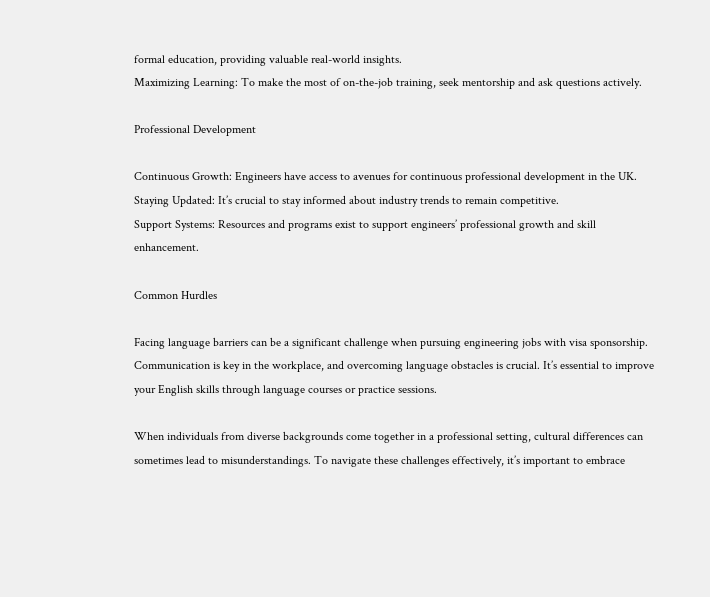formal education, providing valuable real-world insights.
Maximizing Learning: To make the most of on-the-job training, seek mentorship and ask questions actively.

Professional Development

Continuous Growth: Engineers have access to avenues for continuous professional development in the UK.
Staying Updated: It’s crucial to stay informed about industry trends to remain competitive.
Support Systems: Resources and programs exist to support engineers’ professional growth and skill enhancement.

Common Hurdles

Facing language barriers can be a significant challenge when pursuing engineering jobs with visa sponsorship. Communication is key in the workplace, and overcoming language obstacles is crucial. It’s essential to improve your English skills through language courses or practice sessions.

When individuals from diverse backgrounds come together in a professional setting, cultural differences can sometimes lead to misunderstandings. To navigate these challenges effectively, it’s important to embrace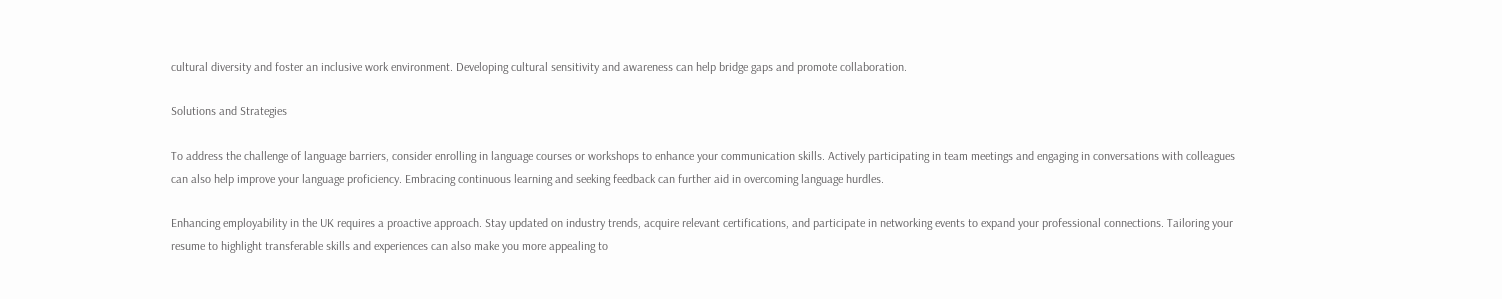cultural diversity and foster an inclusive work environment. Developing cultural sensitivity and awareness can help bridge gaps and promote collaboration.

Solutions and Strategies

To address the challenge of language barriers, consider enrolling in language courses or workshops to enhance your communication skills. Actively participating in team meetings and engaging in conversations with colleagues can also help improve your language proficiency. Embracing continuous learning and seeking feedback can further aid in overcoming language hurdles.

Enhancing employability in the UK requires a proactive approach. Stay updated on industry trends, acquire relevant certifications, and participate in networking events to expand your professional connections. Tailoring your resume to highlight transferable skills and experiences can also make you more appealing to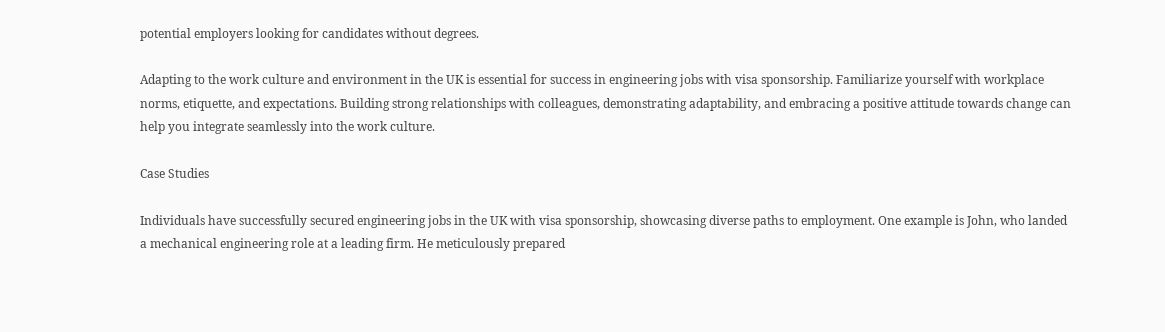potential employers looking for candidates without degrees.

Adapting to the work culture and environment in the UK is essential for success in engineering jobs with visa sponsorship. Familiarize yourself with workplace norms, etiquette, and expectations. Building strong relationships with colleagues, demonstrating adaptability, and embracing a positive attitude towards change can help you integrate seamlessly into the work culture.

Case Studies

Individuals have successfully secured engineering jobs in the UK with visa sponsorship, showcasing diverse paths to employment. One example is John, who landed a mechanical engineering role at a leading firm. He meticulously prepared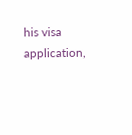his visa application,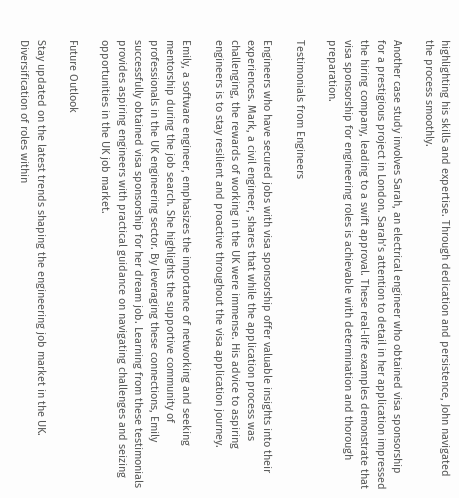highlighting his skills and expertise. Through dedication and persistence, John navigated the process smoothly.

Another case study involves Sarah, an electrical engineer who obtained visa sponsorship for a prestigious project in London. Sarah’s attention to detail in her application impressed the hiring company, leading to a swift approval. These real-life examples demonstrate that visa sponsorship for engineering roles is achievable with determination and thorough preparation.

Testimonials from Engineers

Engineers who have secured jobs with visa sponsorship offer valuable insights into their experiences. Mark, a civil engineer, shares that while the application process was challenging, the rewards of working in the UK were immense. His advice to aspiring engineers is to stay resilient and proactive throughout the visa application journey.

Emily, a software engineer, emphasizes the importance of networking and seeking mentorship during the job search. She highlights the supportive community of professionals in the UK engineering sector. By leveraging these connections, Emily successfully obtained visa sponsorship for her dream job. Learning from these testimonials provides aspiring engineers with practical guidance on navigating challenges and seizing opportunities in the UK job market.

Future Outlook

Stay updated on the latest trends shaping the engineering job market in the UK. Diversification of roles within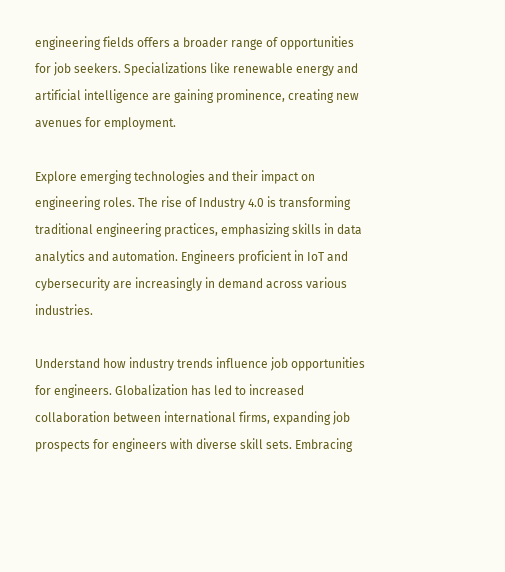engineering fields offers a broader range of opportunities for job seekers. Specializations like renewable energy and artificial intelligence are gaining prominence, creating new avenues for employment.

Explore emerging technologies and their impact on engineering roles. The rise of Industry 4.0 is transforming traditional engineering practices, emphasizing skills in data analytics and automation. Engineers proficient in IoT and cybersecurity are increasingly in demand across various industries.

Understand how industry trends influence job opportunities for engineers. Globalization has led to increased collaboration between international firms, expanding job prospects for engineers with diverse skill sets. Embracing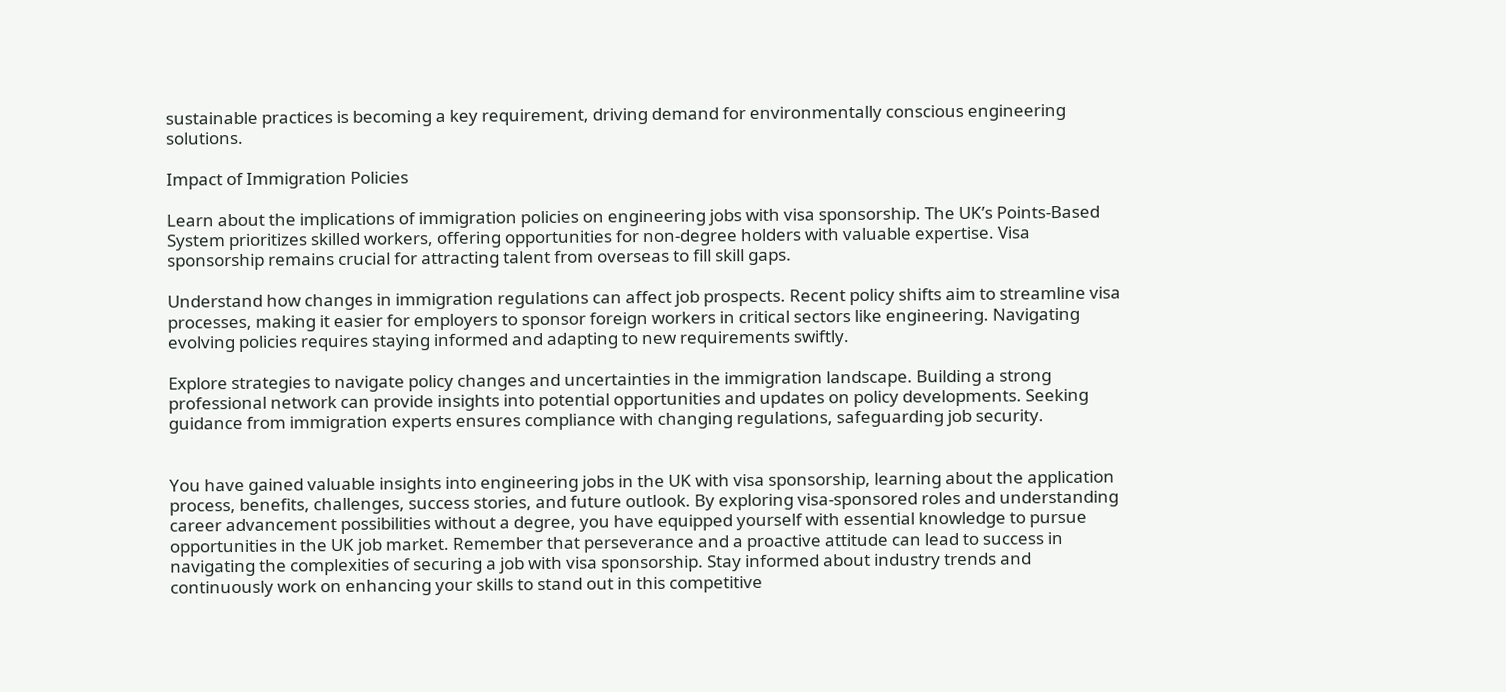sustainable practices is becoming a key requirement, driving demand for environmentally conscious engineering solutions.

Impact of Immigration Policies

Learn about the implications of immigration policies on engineering jobs with visa sponsorship. The UK’s Points-Based System prioritizes skilled workers, offering opportunities for non-degree holders with valuable expertise. Visa sponsorship remains crucial for attracting talent from overseas to fill skill gaps.

Understand how changes in immigration regulations can affect job prospects. Recent policy shifts aim to streamline visa processes, making it easier for employers to sponsor foreign workers in critical sectors like engineering. Navigating evolving policies requires staying informed and adapting to new requirements swiftly.

Explore strategies to navigate policy changes and uncertainties in the immigration landscape. Building a strong professional network can provide insights into potential opportunities and updates on policy developments. Seeking guidance from immigration experts ensures compliance with changing regulations, safeguarding job security.


You have gained valuable insights into engineering jobs in the UK with visa sponsorship, learning about the application process, benefits, challenges, success stories, and future outlook. By exploring visa-sponsored roles and understanding career advancement possibilities without a degree, you have equipped yourself with essential knowledge to pursue opportunities in the UK job market. Remember that perseverance and a proactive attitude can lead to success in navigating the complexities of securing a job with visa sponsorship. Stay informed about industry trends and continuously work on enhancing your skills to stand out in this competitive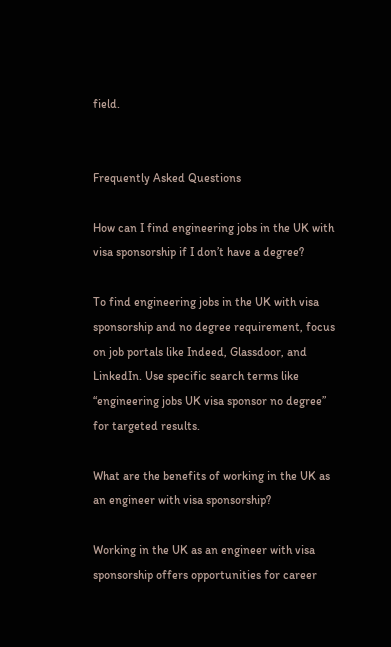field.


Frequently Asked Questions

How can I find engineering jobs in the UK with visa sponsorship if I don’t have a degree?

To find engineering jobs in the UK with visa sponsorship and no degree requirement, focus on job portals like Indeed, Glassdoor, and LinkedIn. Use specific search terms like “engineering jobs UK visa sponsor no degree” for targeted results.

What are the benefits of working in the UK as an engineer with visa sponsorship?

Working in the UK as an engineer with visa sponsorship offers opportunities for career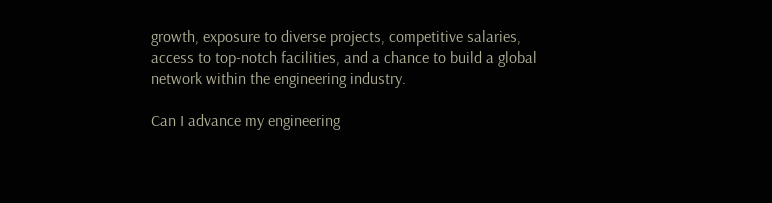growth, exposure to diverse projects, competitive salaries, access to top-notch facilities, and a chance to build a global network within the engineering industry.

Can I advance my engineering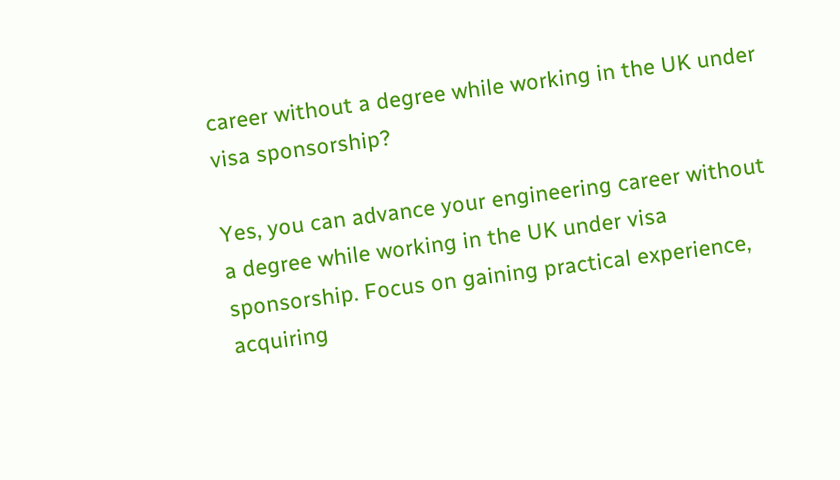career without a degree while working in the UK under visa sponsorship?

Yes, you can advance your engineering career without a degree while working in the UK under visa sponsorship. Focus on gaining practical experience, acquiring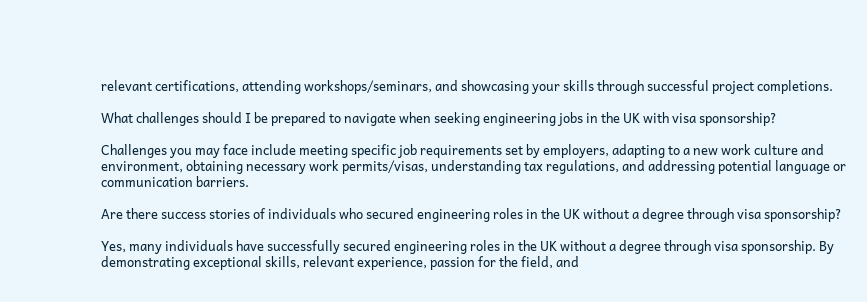relevant certifications, attending workshops/seminars, and showcasing your skills through successful project completions.

What challenges should I be prepared to navigate when seeking engineering jobs in the UK with visa sponsorship?

Challenges you may face include meeting specific job requirements set by employers, adapting to a new work culture and environment, obtaining necessary work permits/visas, understanding tax regulations, and addressing potential language or communication barriers.

Are there success stories of individuals who secured engineering roles in the UK without a degree through visa sponsorship?

Yes, many individuals have successfully secured engineering roles in the UK without a degree through visa sponsorship. By demonstrating exceptional skills, relevant experience, passion for the field, and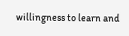willingness to learn and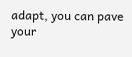adapt, you can pave your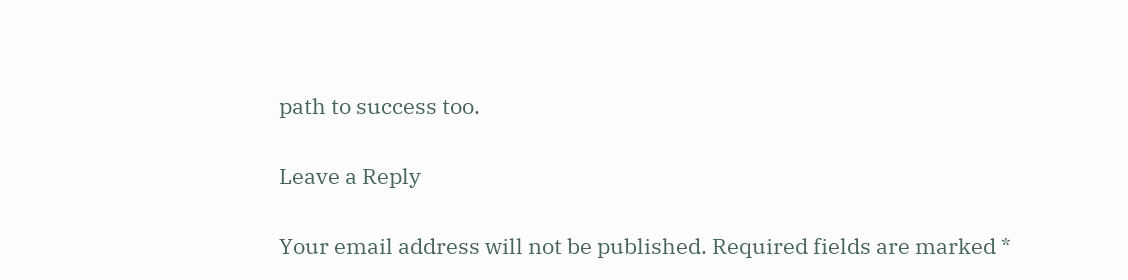path to success too.

Leave a Reply

Your email address will not be published. Required fields are marked *